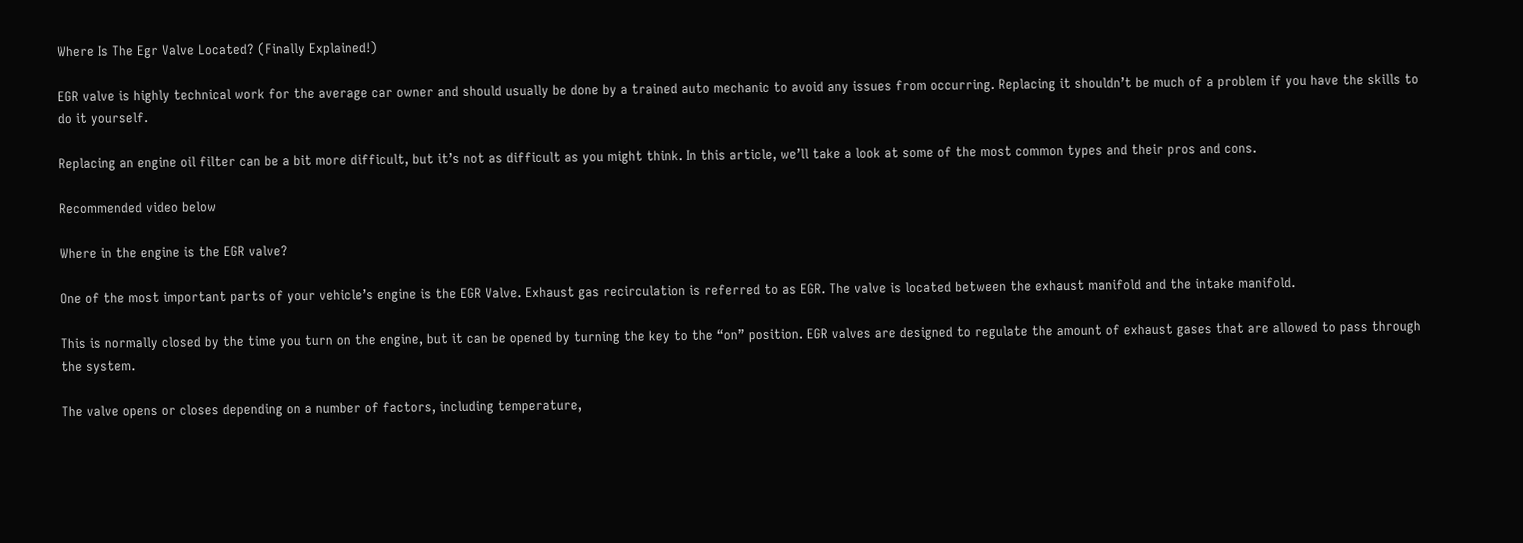Where Is The Egr Valve Located? (Finally Explained!)

EGR valve is highly technical work for the average car owner and should usually be done by a trained auto mechanic to avoid any issues from occurring. Replacing it shouldn’t be much of a problem if you have the skills to do it yourself.

Replacing an engine oil filter can be a bit more difficult, but it’s not as difficult as you might think. In this article, we’ll take a look at some of the most common types and their pros and cons.

Recommended video below

Where in the engine is the EGR valve?

One of the most important parts of your vehicle’s engine is the EGR Valve. Exhaust gas recirculation is referred to as EGR. The valve is located between the exhaust manifold and the intake manifold.

This is normally closed by the time you turn on the engine, but it can be opened by turning the key to the “on” position. EGR valves are designed to regulate the amount of exhaust gases that are allowed to pass through the system.

The valve opens or closes depending on a number of factors, including temperature,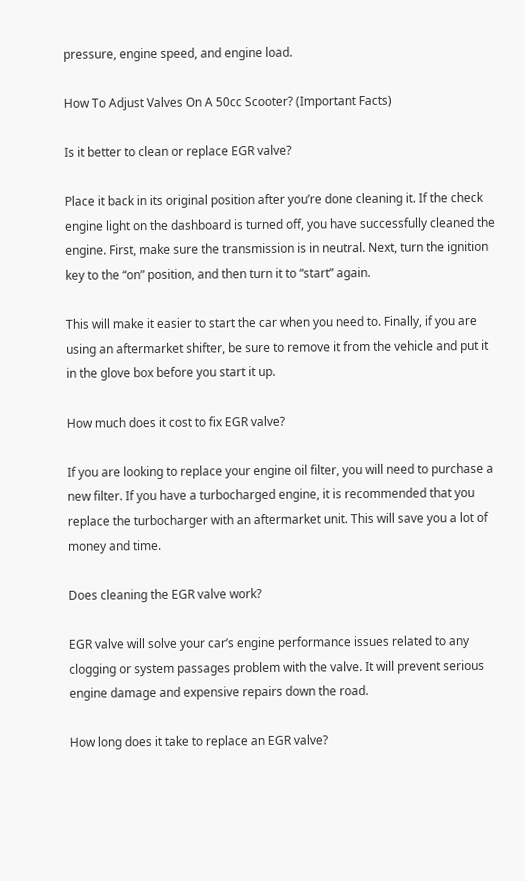pressure, engine speed, and engine load.

How To Adjust Valves On A 50cc Scooter? (Important Facts)

Is it better to clean or replace EGR valve?

Place it back in its original position after you’re done cleaning it. If the check engine light on the dashboard is turned off, you have successfully cleaned the engine. First, make sure the transmission is in neutral. Next, turn the ignition key to the “on” position, and then turn it to “start” again.

This will make it easier to start the car when you need to. Finally, if you are using an aftermarket shifter, be sure to remove it from the vehicle and put it in the glove box before you start it up.

How much does it cost to fix EGR valve?

If you are looking to replace your engine oil filter, you will need to purchase a new filter. If you have a turbocharged engine, it is recommended that you replace the turbocharger with an aftermarket unit. This will save you a lot of money and time.

Does cleaning the EGR valve work?

EGR valve will solve your car’s engine performance issues related to any clogging or system passages problem with the valve. It will prevent serious engine damage and expensive repairs down the road.

How long does it take to replace an EGR valve?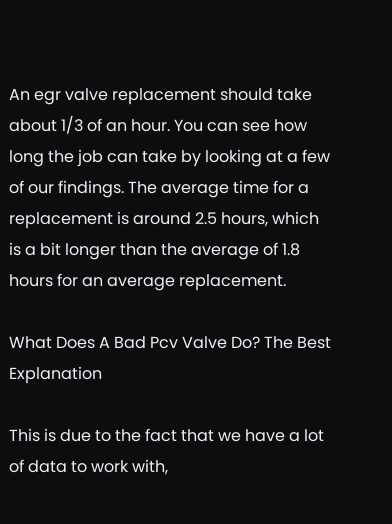An egr valve replacement should take about 1/3 of an hour. You can see how long the job can take by looking at a few of our findings. The average time for a replacement is around 2.5 hours, which is a bit longer than the average of 1.8 hours for an average replacement.

What Does A Bad Pcv Valve Do? The Best Explanation

This is due to the fact that we have a lot of data to work with,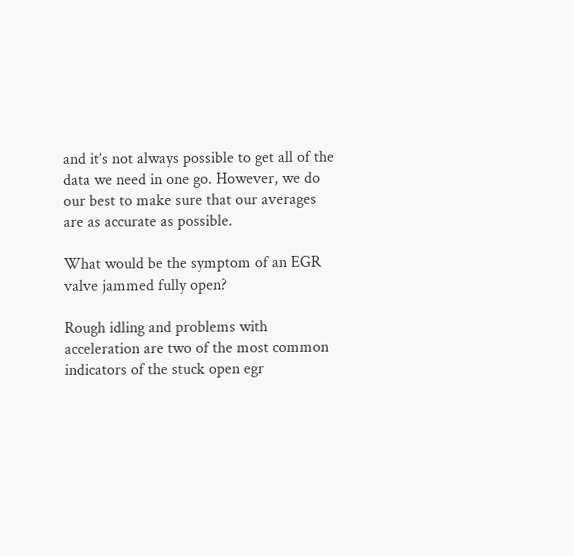and it’s not always possible to get all of the data we need in one go. However, we do our best to make sure that our averages are as accurate as possible.

What would be the symptom of an EGR valve jammed fully open?

Rough idling and problems with acceleration are two of the most common indicators of the stuck open egr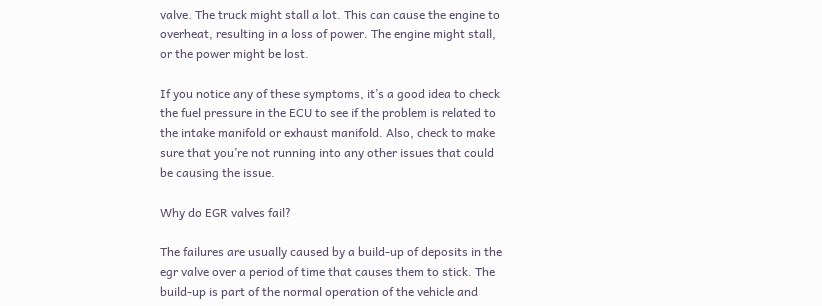valve. The truck might stall a lot. This can cause the engine to overheat, resulting in a loss of power. The engine might stall, or the power might be lost.

If you notice any of these symptoms, it’s a good idea to check the fuel pressure in the ECU to see if the problem is related to the intake manifold or exhaust manifold. Also, check to make sure that you’re not running into any other issues that could be causing the issue.

Why do EGR valves fail?

The failures are usually caused by a build-up of deposits in the egr valve over a period of time that causes them to stick. The build-up is part of the normal operation of the vehicle and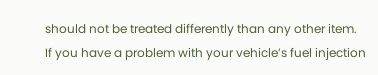should not be treated differently than any other item. If you have a problem with your vehicle’s fuel injection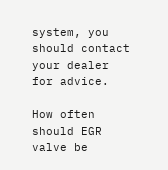system, you should contact your dealer for advice.

How often should EGR valve be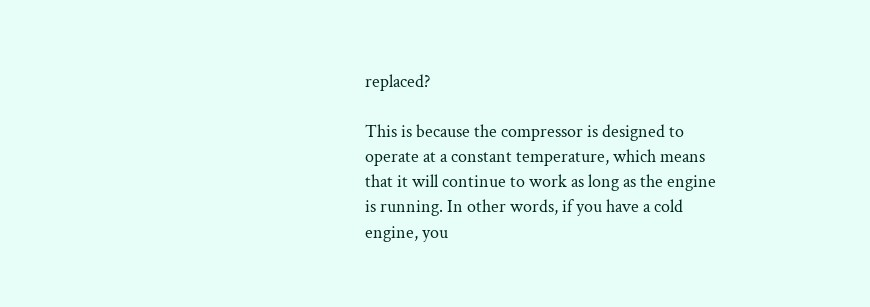replaced?

This is because the compressor is designed to operate at a constant temperature, which means that it will continue to work as long as the engine is running. In other words, if you have a cold engine, you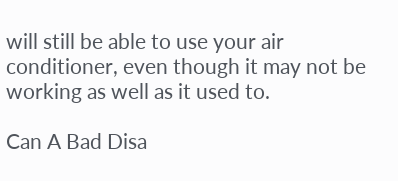will still be able to use your air conditioner, even though it may not be working as well as it used to.

Can A Bad Disa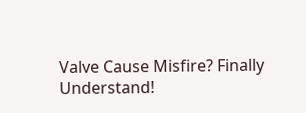Valve Cause Misfire? Finally Understand!